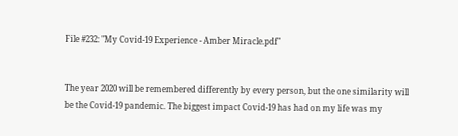File #232: "My Covid-19 Experience - Amber Miracle.pdf"


The year 2020 will be remembered differently by every person, but the one similarity will
be the Covid-19 pandemic. The biggest impact Covid-19 has had on my life was my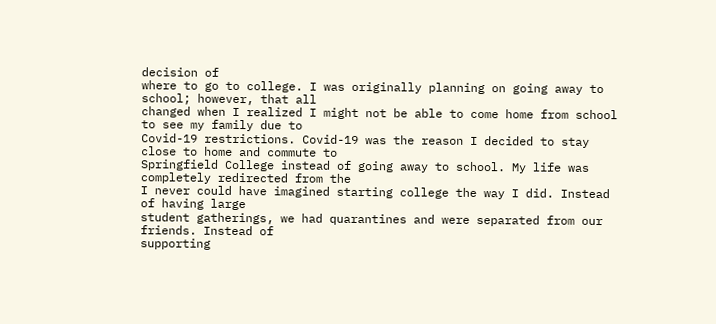decision of
where to go to college. I was originally planning on going away to school; however, that all
changed when I realized I might not be able to come home from school to see my family due to
Covid-19 restrictions. Covid-19 was the reason I decided to stay close to home and commute to
Springfield College instead of going away to school. My life was completely redirected from the
I never could have imagined starting college the way I did. Instead of having large
student gatherings, we had quarantines and were separated from our friends. Instead of
supporting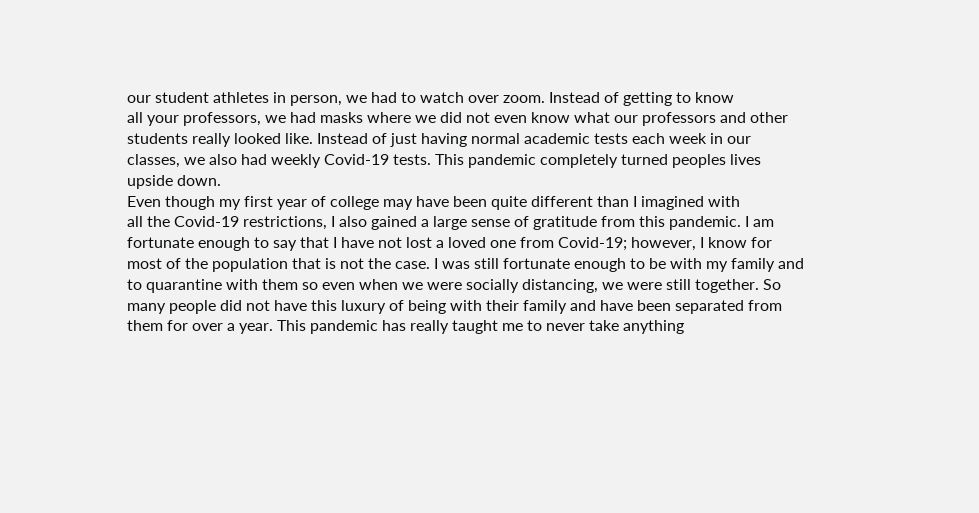our student athletes in person, we had to watch over zoom. Instead of getting to know
all your professors, we had masks where we did not even know what our professors and other
students really looked like. Instead of just having normal academic tests each week in our
classes, we also had weekly Covid-19 tests. This pandemic completely turned peoples lives
upside down.
Even though my first year of college may have been quite different than I imagined with
all the Covid-19 restrictions, I also gained a large sense of gratitude from this pandemic. I am
fortunate enough to say that I have not lost a loved one from Covid-19; however, I know for
most of the population that is not the case. I was still fortunate enough to be with my family and
to quarantine with them so even when we were socially distancing, we were still together. So
many people did not have this luxury of being with their family and have been separated from
them for over a year. This pandemic has really taught me to never take anything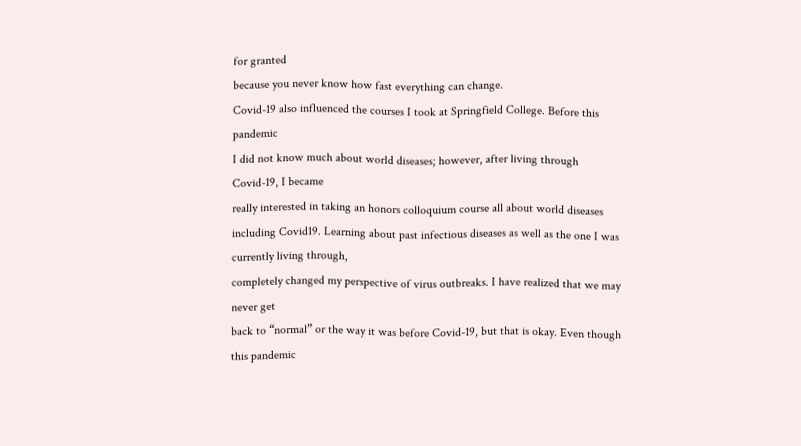for granted
because you never know how fast everything can change.
Covid-19 also influenced the courses I took at Springfield College. Before this pandemic
I did not know much about world diseases; however, after living through Covid-19, I became
really interested in taking an honors colloquium course all about world diseases including Covid19. Learning about past infectious diseases as well as the one I was currently living through,
completely changed my perspective of virus outbreaks. I have realized that we may never get
back to “normal” or the way it was before Covid-19, but that is okay. Even though this pandemic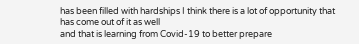has been filled with hardships I think there is a lot of opportunity that has come out of it as well
and that is learning from Covid-19 to better prepare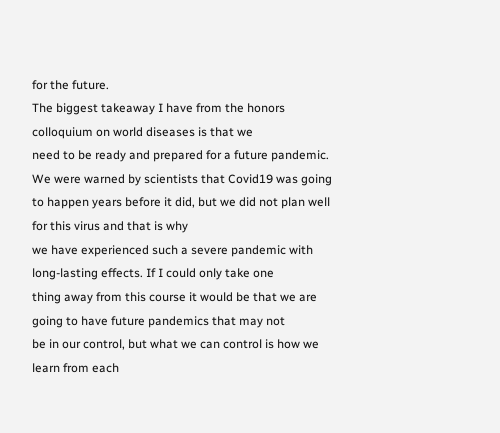for the future.
The biggest takeaway I have from the honors colloquium on world diseases is that we
need to be ready and prepared for a future pandemic. We were warned by scientists that Covid19 was going to happen years before it did, but we did not plan well for this virus and that is why
we have experienced such a severe pandemic with long-lasting effects. If I could only take one
thing away from this course it would be that we are going to have future pandemics that may not
be in our control, but what we can control is how we learn from each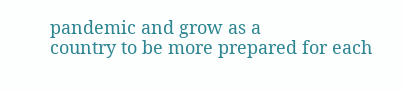pandemic and grow as a
country to be more prepared for each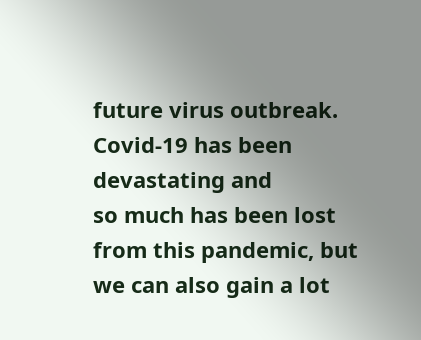future virus outbreak. Covid-19 has been devastating and
so much has been lost from this pandemic, but we can also gain a lot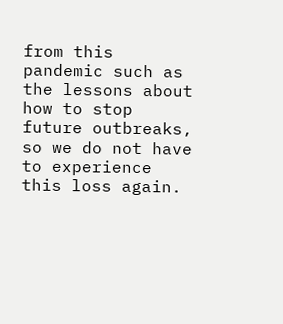from this pandemic such as
the lessons about how to stop future outbreaks, so we do not have to experience this loss again.